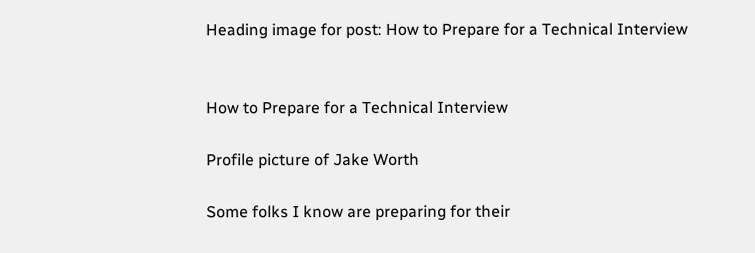Heading image for post: How to Prepare for a Technical Interview


How to Prepare for a Technical Interview

Profile picture of Jake Worth

Some folks I know are preparing for their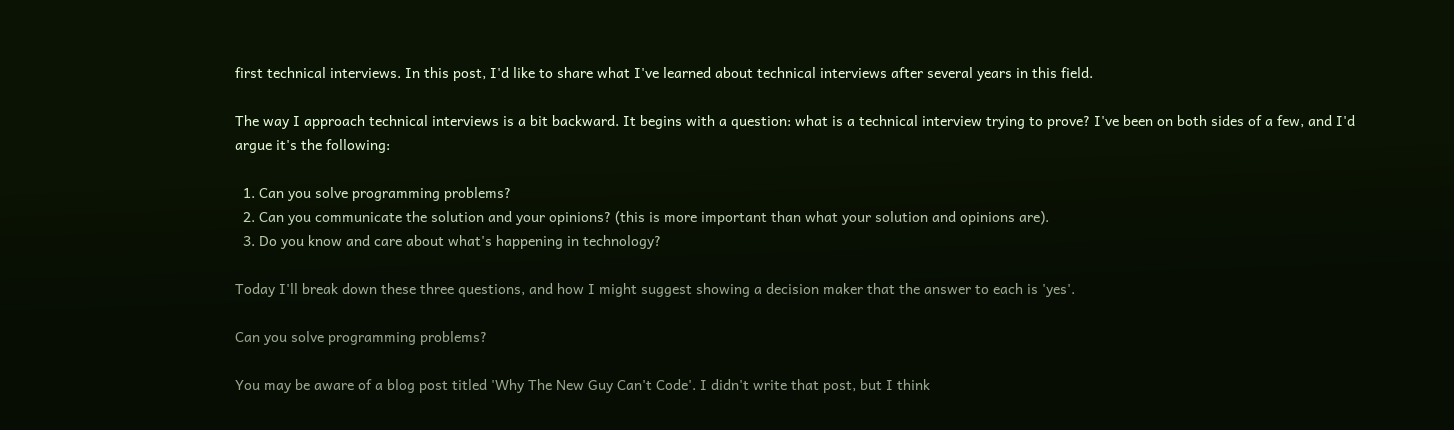first technical interviews. In this post, I'd like to share what I've learned about technical interviews after several years in this field.

The way I approach technical interviews is a bit backward. It begins with a question: what is a technical interview trying to prove? I've been on both sides of a few, and I'd argue it's the following:

  1. Can you solve programming problems?
  2. Can you communicate the solution and your opinions? (this is more important than what your solution and opinions are).
  3. Do you know and care about what's happening in technology?

Today I'll break down these three questions, and how I might suggest showing a decision maker that the answer to each is 'yes'.

Can you solve programming problems?

You may be aware of a blog post titled 'Why The New Guy Can't Code'. I didn't write that post, but I think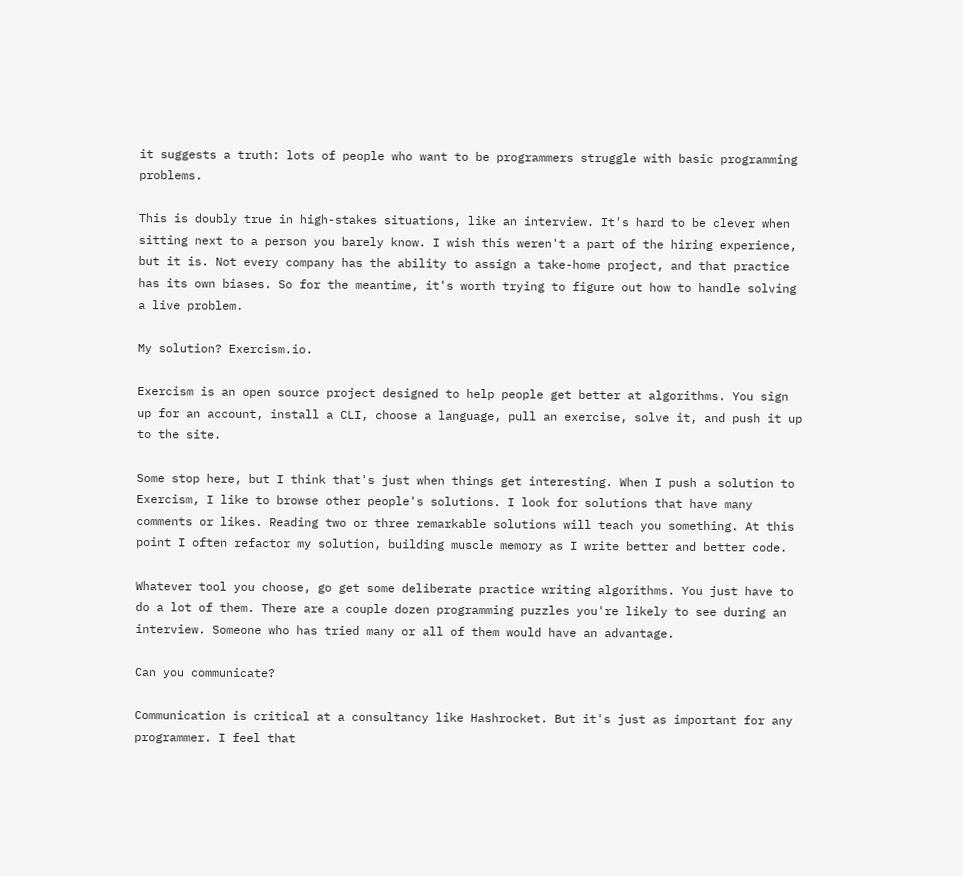it suggests a truth: lots of people who want to be programmers struggle with basic programming problems.

This is doubly true in high-stakes situations, like an interview. It's hard to be clever when sitting next to a person you barely know. I wish this weren't a part of the hiring experience, but it is. Not every company has the ability to assign a take-home project, and that practice has its own biases. So for the meantime, it's worth trying to figure out how to handle solving a live problem.

My solution? Exercism.io.

Exercism is an open source project designed to help people get better at algorithms. You sign up for an account, install a CLI, choose a language, pull an exercise, solve it, and push it up to the site.

Some stop here, but I think that's just when things get interesting. When I push a solution to Exercism, I like to browse other people's solutions. I look for solutions that have many comments or likes. Reading two or three remarkable solutions will teach you something. At this point I often refactor my solution, building muscle memory as I write better and better code.

Whatever tool you choose, go get some deliberate practice writing algorithms. You just have to do a lot of them. There are a couple dozen programming puzzles you're likely to see during an interview. Someone who has tried many or all of them would have an advantage.

Can you communicate?

Communication is critical at a consultancy like Hashrocket. But it's just as important for any programmer. I feel that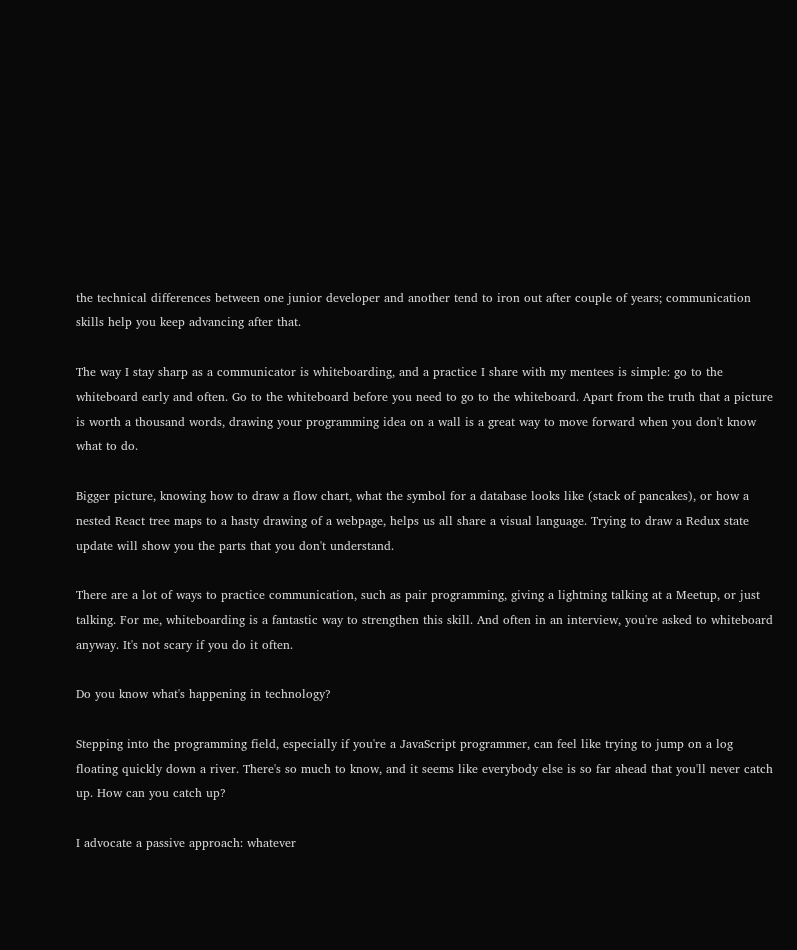the technical differences between one junior developer and another tend to iron out after couple of years; communication skills help you keep advancing after that.

The way I stay sharp as a communicator is whiteboarding, and a practice I share with my mentees is simple: go to the whiteboard early and often. Go to the whiteboard before you need to go to the whiteboard. Apart from the truth that a picture is worth a thousand words, drawing your programming idea on a wall is a great way to move forward when you don't know what to do.

Bigger picture, knowing how to draw a flow chart, what the symbol for a database looks like (stack of pancakes), or how a nested React tree maps to a hasty drawing of a webpage, helps us all share a visual language. Trying to draw a Redux state update will show you the parts that you don't understand.

There are a lot of ways to practice communication, such as pair programming, giving a lightning talking at a Meetup, or just talking. For me, whiteboarding is a fantastic way to strengthen this skill. And often in an interview, you're asked to whiteboard anyway. It's not scary if you do it often.

Do you know what's happening in technology?

Stepping into the programming field, especially if you're a JavaScript programmer, can feel like trying to jump on a log floating quickly down a river. There's so much to know, and it seems like everybody else is so far ahead that you'll never catch up. How can you catch up?

I advocate a passive approach: whatever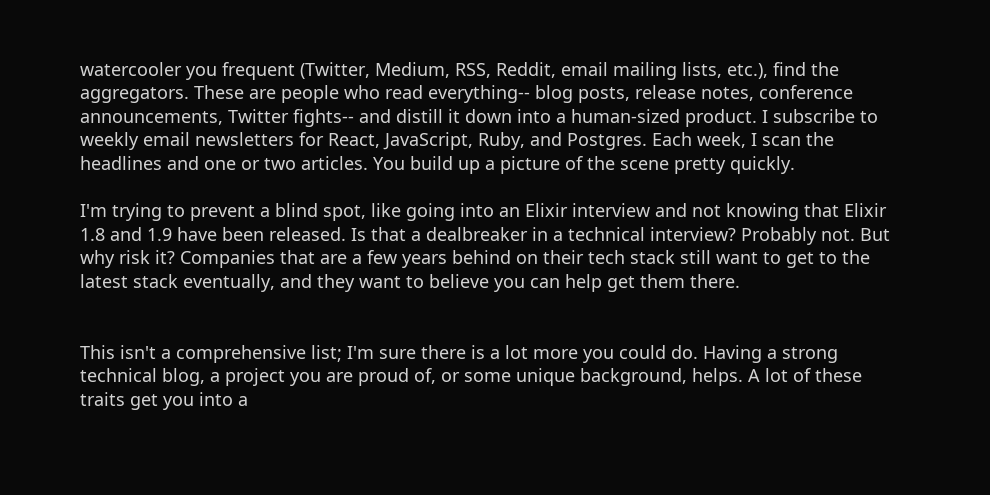watercooler you frequent (Twitter, Medium, RSS, Reddit, email mailing lists, etc.), find the aggregators. These are people who read everything-- blog posts, release notes, conference announcements, Twitter fights-- and distill it down into a human-sized product. I subscribe to weekly email newsletters for React, JavaScript, Ruby, and Postgres. Each week, I scan the headlines and one or two articles. You build up a picture of the scene pretty quickly.

I'm trying to prevent a blind spot, like going into an Elixir interview and not knowing that Elixir 1.8 and 1.9 have been released. Is that a dealbreaker in a technical interview? Probably not. But why risk it? Companies that are a few years behind on their tech stack still want to get to the latest stack eventually, and they want to believe you can help get them there.


This isn't a comprehensive list; I'm sure there is a lot more you could do. Having a strong technical blog, a project you are proud of, or some unique background, helps. A lot of these traits get you into a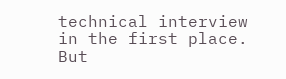technical interview in the first place. But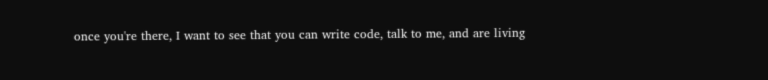once you're there, I want to see that you can write code, talk to me, and are living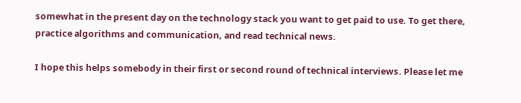somewhat in the present day on the technology stack you want to get paid to use. To get there, practice algorithms and communication, and read technical news.

I hope this helps somebody in their first or second round of technical interviews. Please let me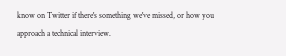know on Twitter if there's something we've missed, or how you approach a technical interview.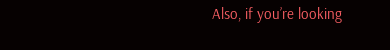Also, if you’re looking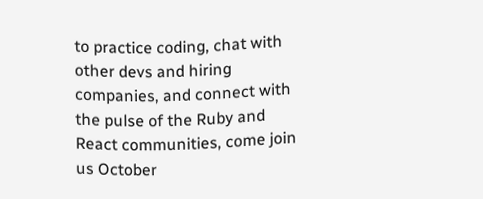to practice coding, chat with other devs and hiring companies, and connect with the pulse of the Ruby and React communities, come join us October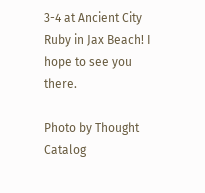3-4 at Ancient City Ruby in Jax Beach! I hope to see you there.

Photo by Thought Catalog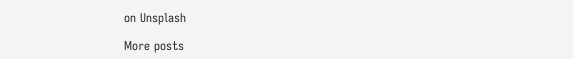on Unsplash

More posts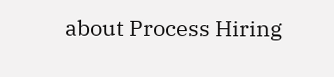about Process Hiring